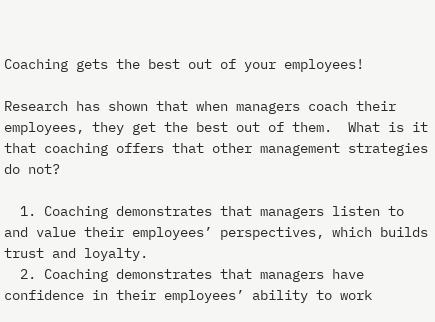Coaching gets the best out of your employees!

Research has shown that when managers coach their employees, they get the best out of them.  What is it that coaching offers that other management strategies do not?

  1. Coaching demonstrates that managers listen to and value their employees’ perspectives, which builds trust and loyalty.
  2. Coaching demonstrates that managers have confidence in their employees’ ability to work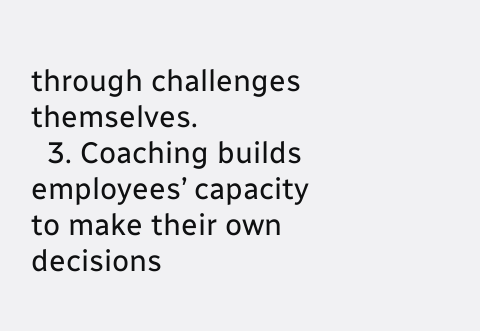through challenges themselves.
  3. Coaching builds employees’ capacity to make their own decisions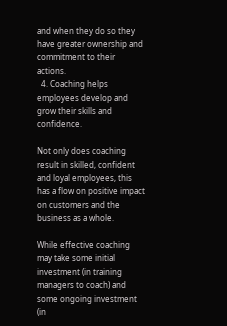and when they do so they have greater ownership and commitment to their actions.
  4. Coaching helps employees develop and grow their skills and confidence.

Not only does coaching result in skilled, confident and loyal employees, this has a flow on positive impact on customers and the business as a whole.

While effective coaching may take some initial investment (in training managers to coach) and some ongoing investment (in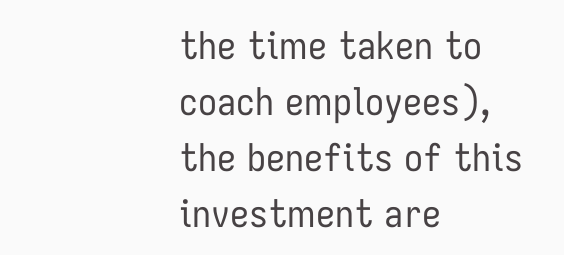the time taken to coach employees), the benefits of this investment are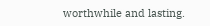worthwhile and lasting.